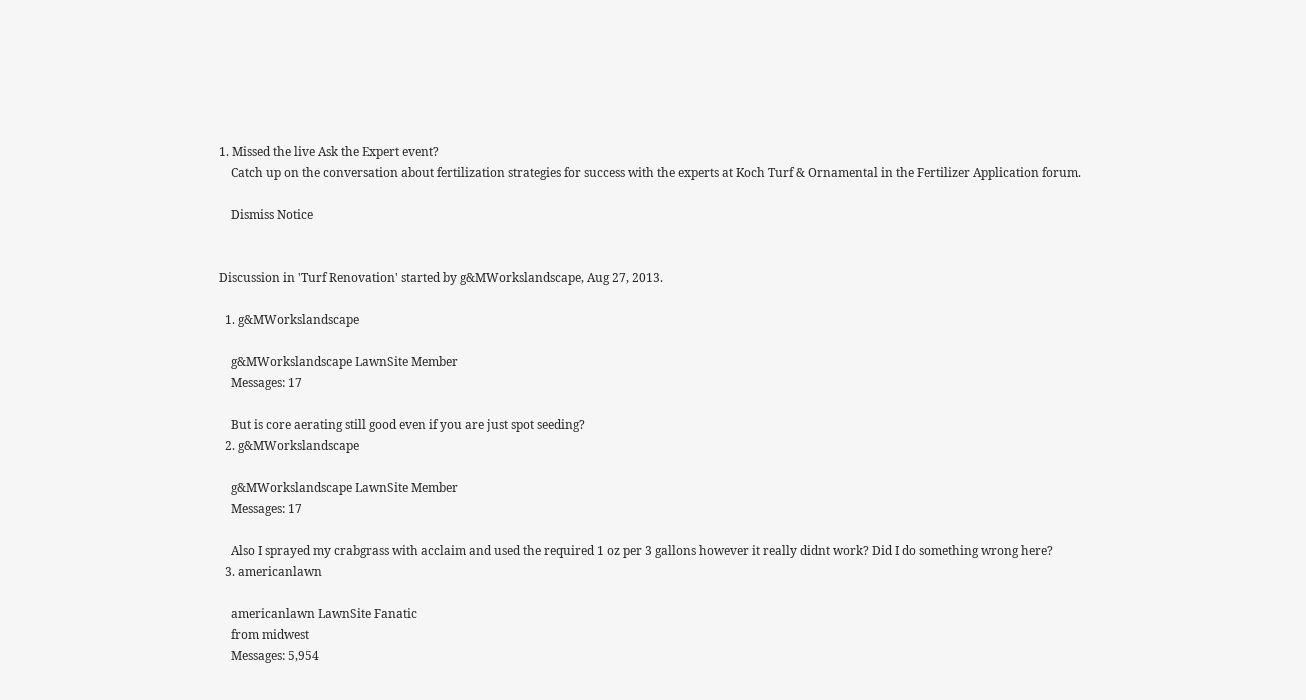1. Missed the live Ask the Expert event?
    Catch up on the conversation about fertilization strategies for success with the experts at Koch Turf & Ornamental in the Fertilizer Application forum.

    Dismiss Notice


Discussion in 'Turf Renovation' started by g&MWorkslandscape, Aug 27, 2013.

  1. g&MWorkslandscape

    g&MWorkslandscape LawnSite Member
    Messages: 17

    But is core aerating still good even if you are just spot seeding?
  2. g&MWorkslandscape

    g&MWorkslandscape LawnSite Member
    Messages: 17

    Also I sprayed my crabgrass with acclaim and used the required 1 oz per 3 gallons however it really didnt work? Did I do something wrong here?
  3. americanlawn

    americanlawn LawnSite Fanatic
    from midwest
    Messages: 5,954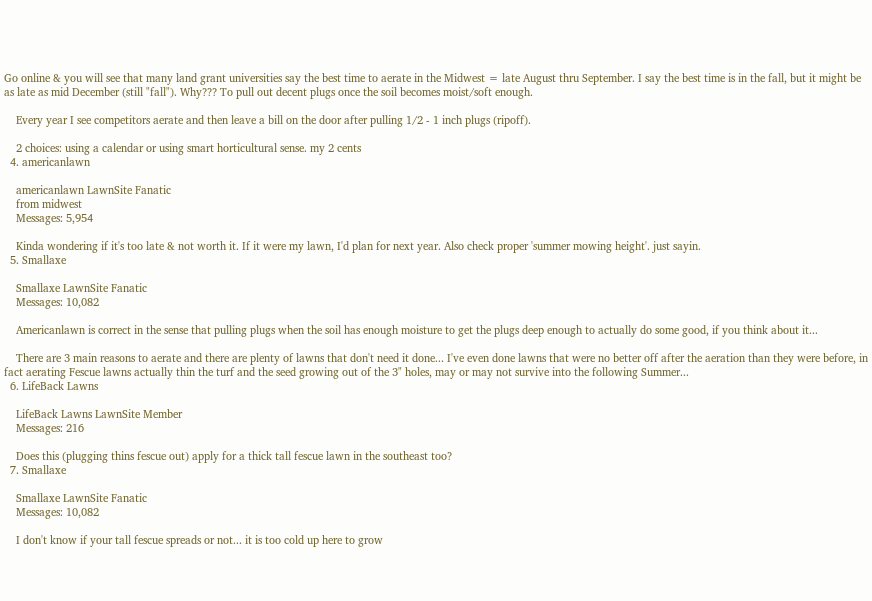Go online & you will see that many land grant universities say the best time to aerate in the Midwest = late August thru September. I say the best time is in the fall, but it might be as late as mid December (still "fall"). Why??? To pull out decent plugs once the soil becomes moist/soft enough.

    Every year I see competitors aerate and then leave a bill on the door after pulling 1/2 - 1 inch plugs (ripoff).

    2 choices: using a calendar or using smart horticultural sense. my 2 cents
  4. americanlawn

    americanlawn LawnSite Fanatic
    from midwest
    Messages: 5,954

    Kinda wondering if it's too late & not worth it. If it were my lawn, I'd plan for next year. Also check proper 'summer mowing height'. just sayin.
  5. Smallaxe

    Smallaxe LawnSite Fanatic
    Messages: 10,082

    Americanlawn is correct in the sense that pulling plugs when the soil has enough moisture to get the plugs deep enough to actually do some good, if you think about it...

    There are 3 main reasons to aerate and there are plenty of lawns that don't need it done... I've even done lawns that were no better off after the aeration than they were before, in fact aerating Fescue lawns actually thin the turf and the seed growing out of the 3" holes, may or may not survive into the following Summer...
  6. LifeBack Lawns

    LifeBack Lawns LawnSite Member
    Messages: 216

    Does this (plugging thins fescue out) apply for a thick tall fescue lawn in the southeast too?
  7. Smallaxe

    Smallaxe LawnSite Fanatic
    Messages: 10,082

    I don't know if your tall fescue spreads or not... it is too cold up here to grow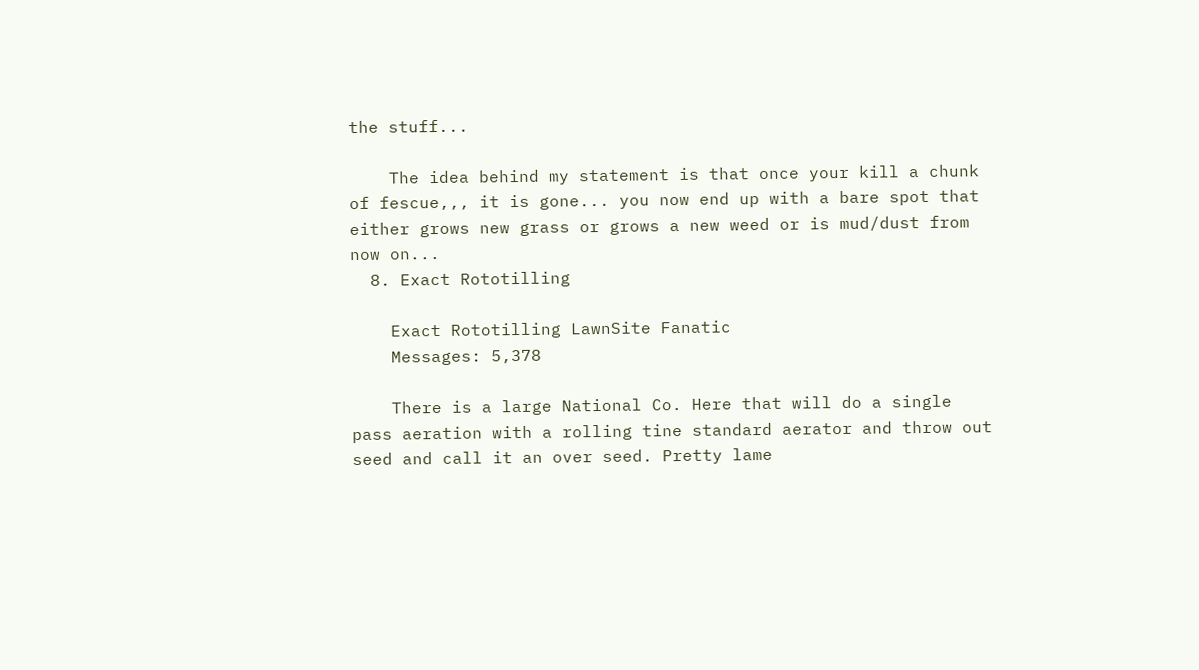the stuff...

    The idea behind my statement is that once your kill a chunk of fescue,,, it is gone... you now end up with a bare spot that either grows new grass or grows a new weed or is mud/dust from now on...
  8. Exact Rototilling

    Exact Rototilling LawnSite Fanatic
    Messages: 5,378

    There is a large National Co. Here that will do a single pass aeration with a rolling tine standard aerator and throw out seed and call it an over seed. Pretty lame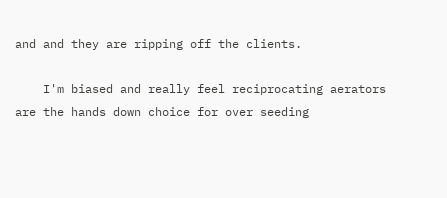and and they are ripping off the clients.

    I'm biased and really feel reciprocating aerators are the hands down choice for over seeding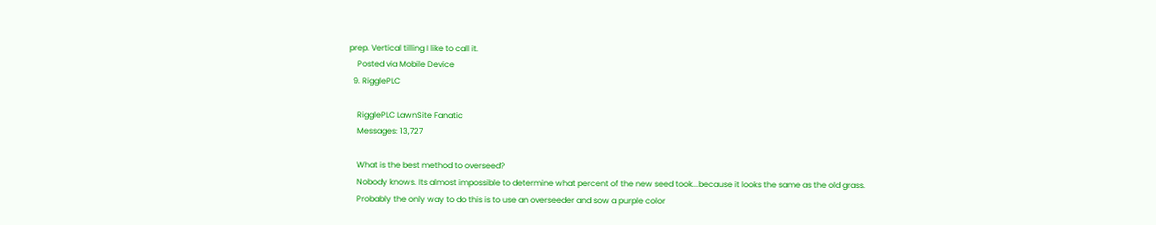prep. Vertical tilling I like to call it.
    Posted via Mobile Device
  9. RigglePLC

    RigglePLC LawnSite Fanatic
    Messages: 13,727

    What is the best method to overseed?
    Nobody knows. Its almost impossible to determine what percent of the new seed took...because it looks the same as the old grass.
    Probably the only way to do this is to use an overseeder and sow a purple color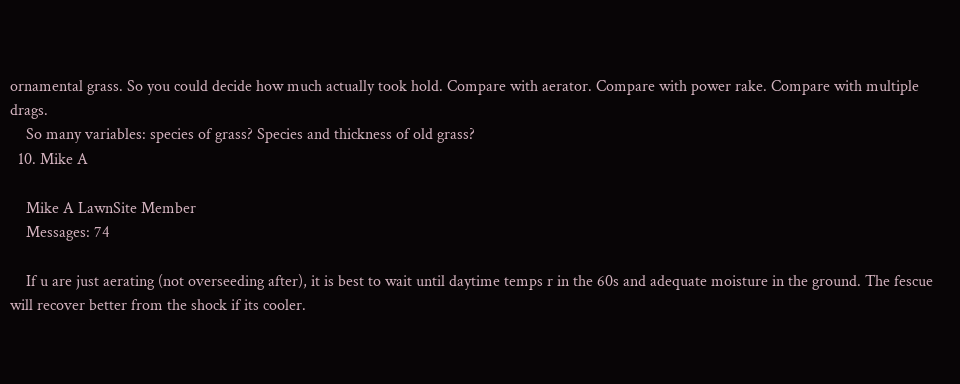ornamental grass. So you could decide how much actually took hold. Compare with aerator. Compare with power rake. Compare with multiple drags.
    So many variables: species of grass? Species and thickness of old grass?
  10. Mike A

    Mike A LawnSite Member
    Messages: 74

    If u are just aerating (not overseeding after), it is best to wait until daytime temps r in the 60s and adequate moisture in the ground. The fescue will recover better from the shock if its cooler.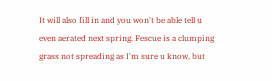It will also fill in and you won't be able tell u even aerated next spring. Fescue is a clumping grass not spreading as I'm sure u know, but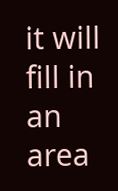it will fill in an area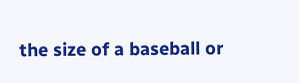the size of a baseball or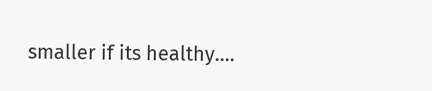smaller if its healthy....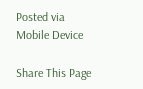Posted via Mobile Device

Share This Page